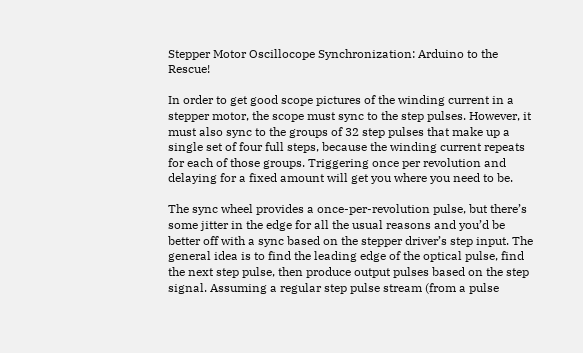Stepper Motor Oscillocope Synchronization: Arduino to the Rescue!

In order to get good scope pictures of the winding current in a stepper motor, the scope must sync to the step pulses. However, it must also sync to the groups of 32 step pulses that make up a single set of four full steps, because the winding current repeats for each of those groups. Triggering once per revolution and delaying for a fixed amount will get you where you need to be.

The sync wheel provides a once-per-revolution pulse, but there’s some jitter in the edge for all the usual reasons and you’d be better off with a sync based on the stepper driver’s step input. The general idea is to find the leading edge of the optical pulse, find the next step pulse, then produce output pulses based on the step signal. Assuming a regular step pulse stream (from a pulse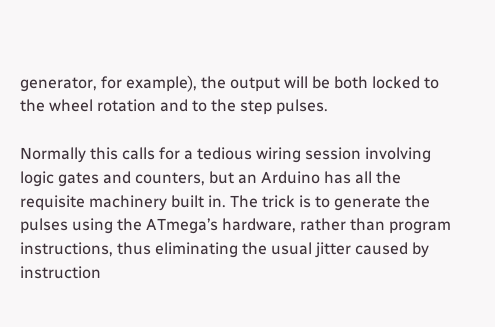generator, for example), the output will be both locked to the wheel rotation and to the step pulses.

Normally this calls for a tedious wiring session involving logic gates and counters, but an Arduino has all the requisite machinery built in. The trick is to generate the pulses using the ATmega’s hardware, rather than program instructions, thus eliminating the usual jitter caused by instruction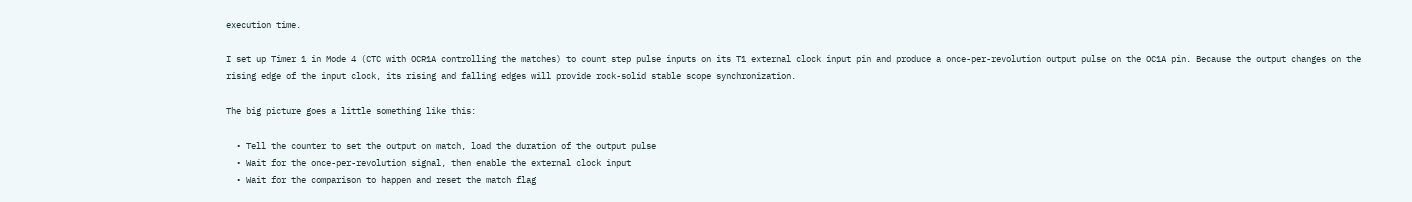execution time.

I set up Timer 1 in Mode 4 (CTC with OCR1A controlling the matches) to count step pulse inputs on its T1 external clock input pin and produce a once-per-revolution output pulse on the OC1A pin. Because the output changes on the rising edge of the input clock, its rising and falling edges will provide rock-solid stable scope synchronization.

The big picture goes a little something like this:

  • Tell the counter to set the output on match, load the duration of the output pulse
  • Wait for the once-per-revolution signal, then enable the external clock input
  • Wait for the comparison to happen and reset the match flag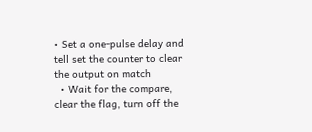• Set a one-pulse delay and tell set the counter to clear the output on match
  • Wait for the compare, clear the flag, turn off the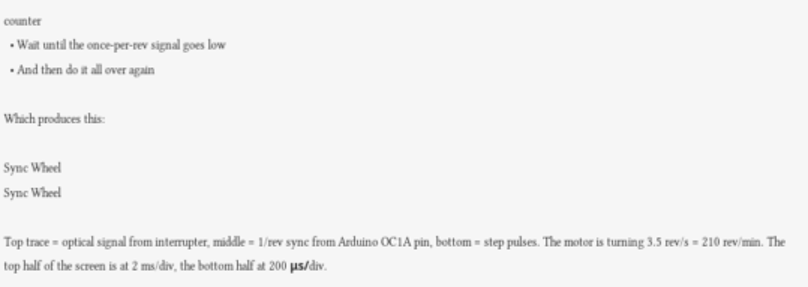counter
  • Wait until the once-per-rev signal goes low
  • And then do it all over again

Which produces this:

Sync Wheel
Sync Wheel

Top trace = optical signal from interrupter, middle = 1/rev sync from Arduino OC1A pin, bottom = step pulses. The motor is turning 3.5 rev/s = 210 rev/min. The top half of the screen is at 2 ms/div, the bottom half at 200 μs/div.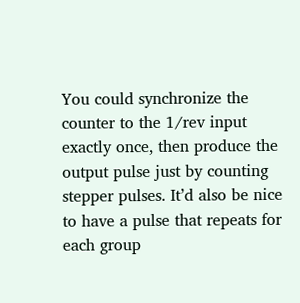You could synchronize the counter to the 1/rev input exactly once, then produce the output pulse just by counting stepper pulses. It’d also be nice to have a pulse that repeats for each group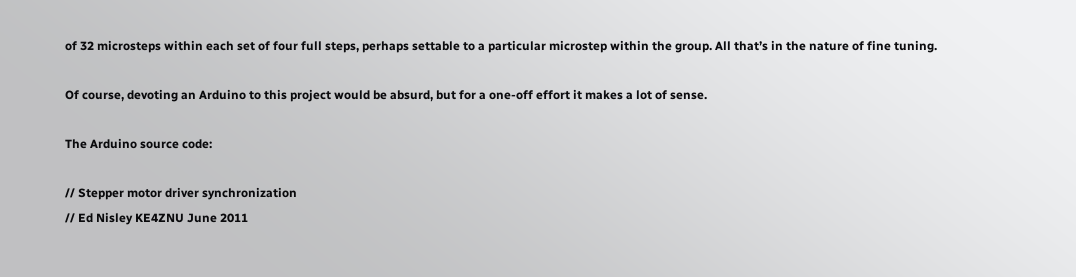of 32 microsteps within each set of four full steps, perhaps settable to a particular microstep within the group. All that’s in the nature of fine tuning.

Of course, devoting an Arduino to this project would be absurd, but for a one-off effort it makes a lot of sense.

The Arduino source code:

// Stepper motor driver synchronization
// Ed Nisley KE4ZNU June 2011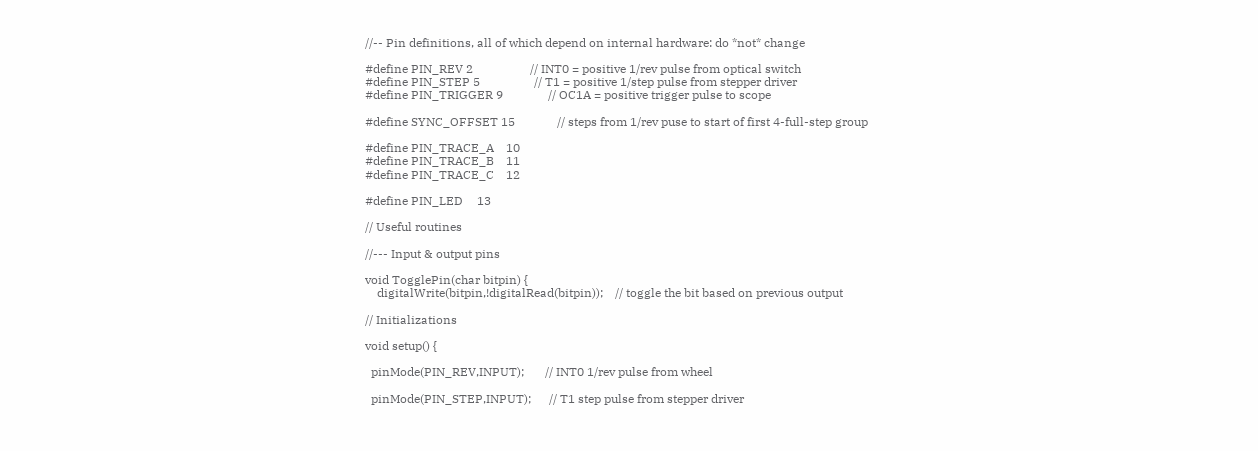//-- Pin definitions, all of which depend on internal hardware: do *not* change

#define PIN_REV 2                   // INT0 = positive 1/rev pulse from optical switch
#define PIN_STEP 5                  // T1 = positive 1/step pulse from stepper driver
#define PIN_TRIGGER 9               // OC1A = positive trigger pulse to scope

#define SYNC_OFFSET 15              // steps from 1/rev puse to start of first 4-full-step group

#define PIN_TRACE_A    10
#define PIN_TRACE_B    11
#define PIN_TRACE_C    12

#define PIN_LED     13

// Useful routines

//--- Input & output pins

void TogglePin(char bitpin) {
    digitalWrite(bitpin,!digitalRead(bitpin));    // toggle the bit based on previous output

// Initializations

void setup() {

  pinMode(PIN_REV,INPUT);       // INT0 1/rev pulse from wheel

  pinMode(PIN_STEP,INPUT);      // T1 step pulse from stepper driver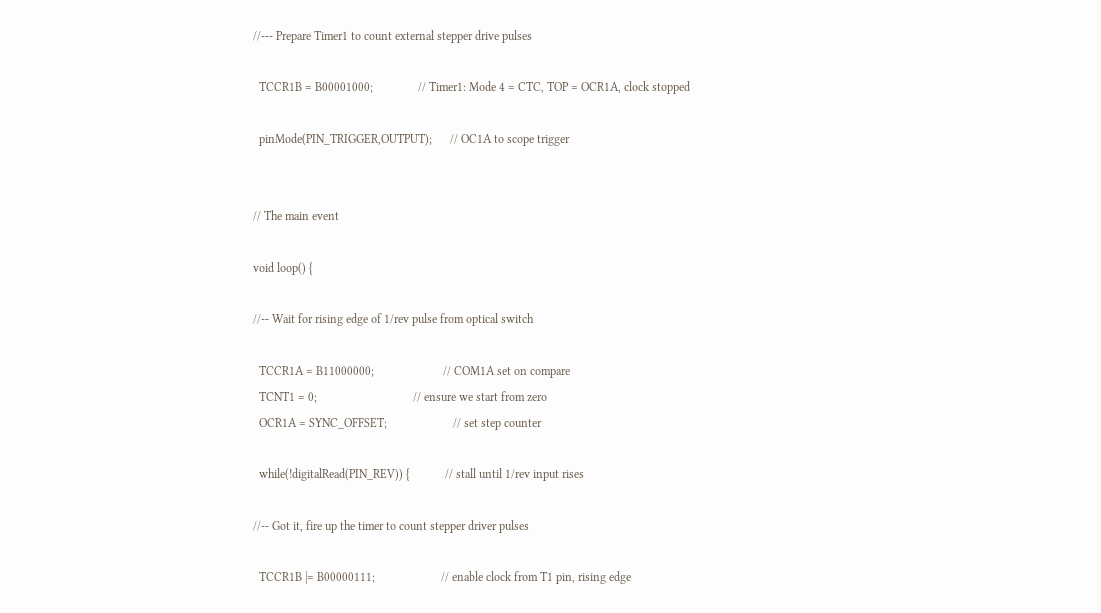//--- Prepare Timer1 to count external stepper drive pulses

  TCCR1B = B00001000;               // Timer1: Mode 4 = CTC, TOP = OCR1A, clock stopped

  pinMode(PIN_TRIGGER,OUTPUT);      // OC1A to scope trigger


// The main event

void loop() {

//-- Wait for rising edge of 1/rev pulse from optical switch

  TCCR1A = B11000000;                       // COM1A set on compare
  TCNT1 = 0;                                // ensure we start from zero
  OCR1A = SYNC_OFFSET;                      // set step counter

  while(!digitalRead(PIN_REV)) {            // stall until 1/rev input rises

//-- Got it, fire up the timer to count stepper driver pulses

  TCCR1B |= B00000111;                      // enable clock from T1 pin, rising edge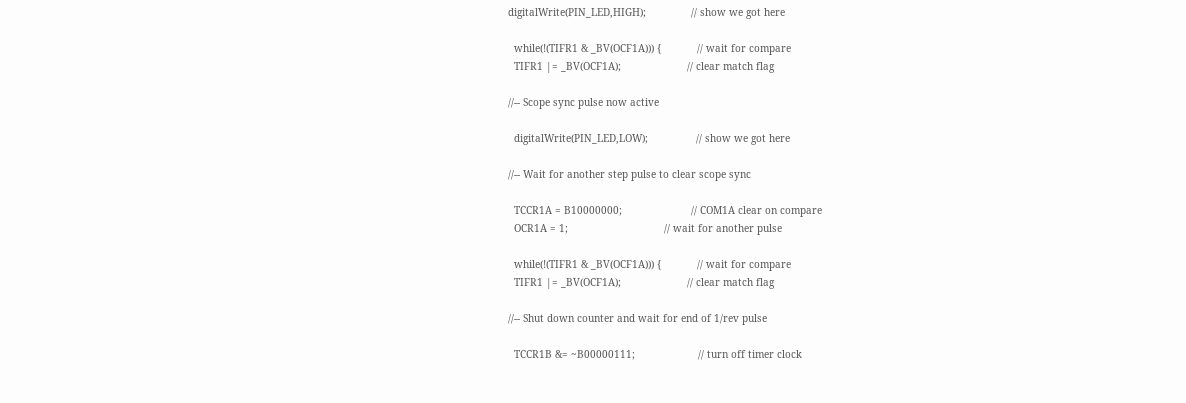digitalWrite(PIN_LED,HIGH);               // show we got here

  while(!(TIFR1 & _BV(OCF1A))) {            // wait for compare
  TIFR1 |= _BV(OCF1A);                      // clear match flag

//-- Scope sync pulse now active

  digitalWrite(PIN_LED,LOW);                // show we got here

//-- Wait for another step pulse to clear scope sync

  TCCR1A = B10000000;                       // COM1A clear on compare
  OCR1A = 1;                                // wait for another pulse

  while(!(TIFR1 & _BV(OCF1A))) {            // wait for compare
  TIFR1 |= _BV(OCF1A);                      // clear match flag

//-- Shut down counter and wait for end of 1/rev pulse

  TCCR1B &= ~B00000111;                     // turn off timer clock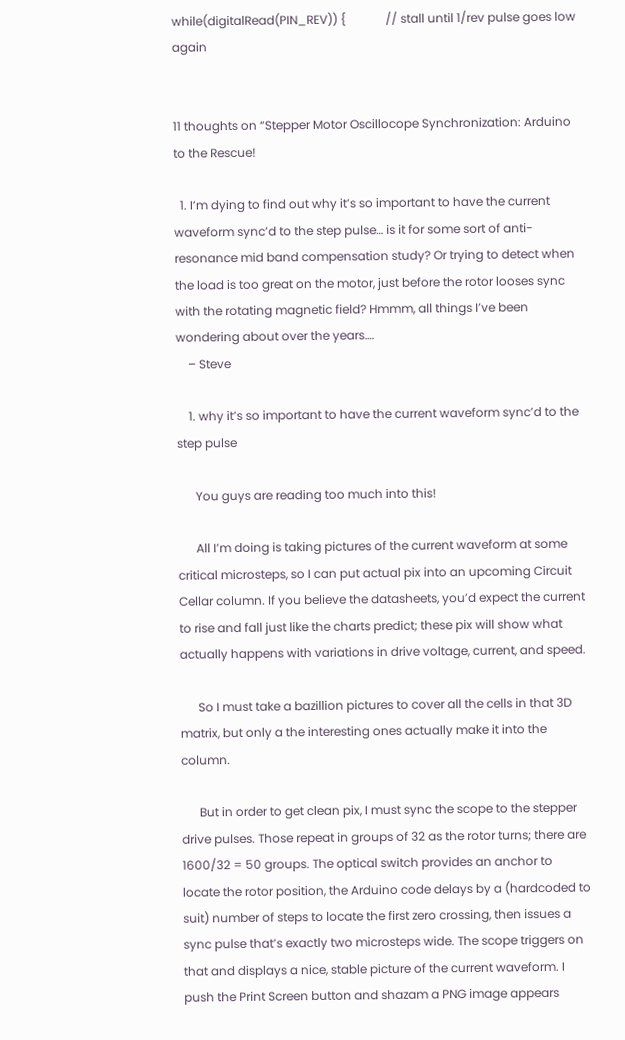while(digitalRead(PIN_REV)) {             // stall until 1/rev pulse goes low again


11 thoughts on “Stepper Motor Oscillocope Synchronization: Arduino to the Rescue!

  1. I’m dying to find out why it’s so important to have the current waveform sync’d to the step pulse… is it for some sort of anti-resonance mid band compensation study? Or trying to detect when the load is too great on the motor, just before the rotor looses sync with the rotating magnetic field? Hmmm, all things I’ve been wondering about over the years….
    – Steve

    1. why it’s so important to have the current waveform sync’d to the step pulse

      You guys are reading too much into this!

      All I’m doing is taking pictures of the current waveform at some critical microsteps, so I can put actual pix into an upcoming Circuit Cellar column. If you believe the datasheets, you’d expect the current to rise and fall just like the charts predict; these pix will show what actually happens with variations in drive voltage, current, and speed.

      So I must take a bazillion pictures to cover all the cells in that 3D matrix, but only a the interesting ones actually make it into the column.

      But in order to get clean pix, I must sync the scope to the stepper drive pulses. Those repeat in groups of 32 as the rotor turns; there are 1600/32 = 50 groups. The optical switch provides an anchor to locate the rotor position, the Arduino code delays by a (hardcoded to suit) number of steps to locate the first zero crossing, then issues a sync pulse that’s exactly two microsteps wide. The scope triggers on that and displays a nice, stable picture of the current waveform. I push the Print Screen button and shazam a PNG image appears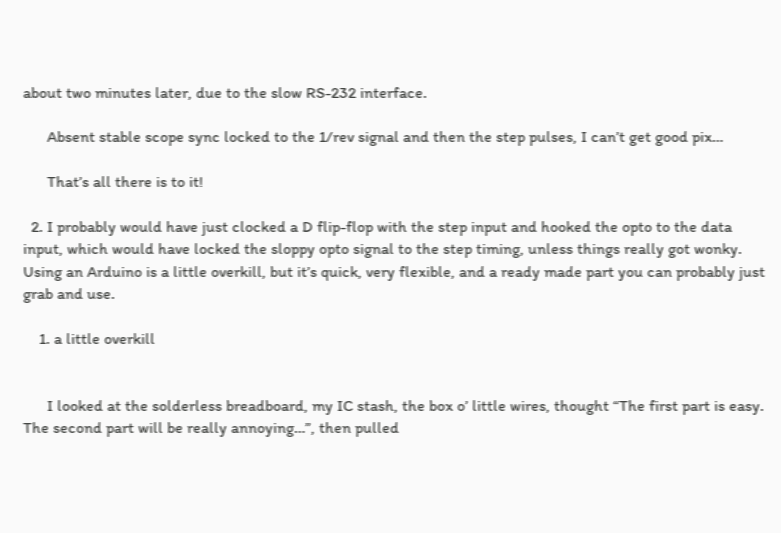about two minutes later, due to the slow RS-232 interface.

      Absent stable scope sync locked to the 1/rev signal and then the step pulses, I can’t get good pix…

      That’s all there is to it!

  2. I probably would have just clocked a D flip-flop with the step input and hooked the opto to the data input, which would have locked the sloppy opto signal to the step timing, unless things really got wonky. Using an Arduino is a little overkill, but it’s quick, very flexible, and a ready made part you can probably just grab and use.

    1. a little overkill


      I looked at the solderless breadboard, my IC stash, the box o’ little wires, thought “The first part is easy. The second part will be really annoying…”, then pulled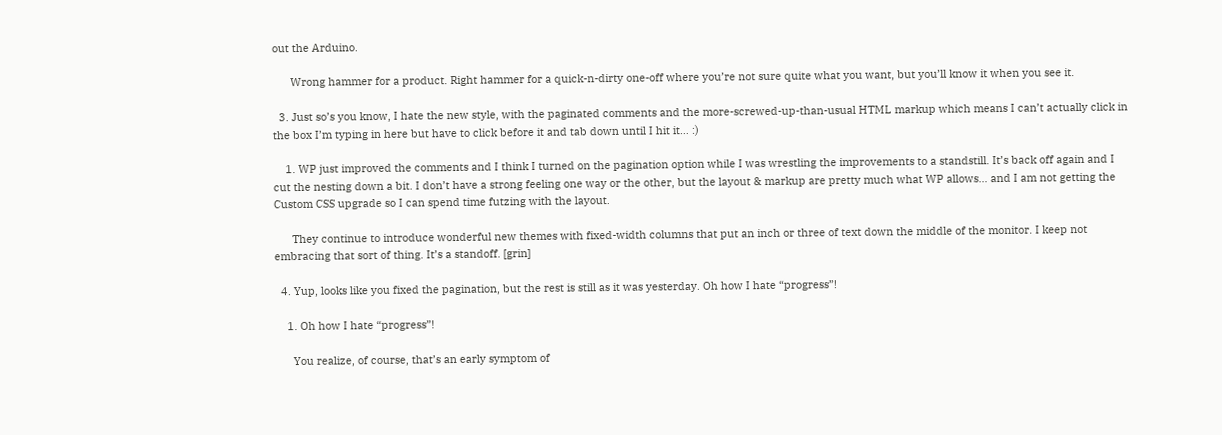out the Arduino.

      Wrong hammer for a product. Right hammer for a quick-n-dirty one-off where you’re not sure quite what you want, but you’ll know it when you see it.

  3. Just so’s you know, I hate the new style, with the paginated comments and the more-screwed-up-than-usual HTML markup which means I can’t actually click in the box I’m typing in here but have to click before it and tab down until I hit it… :)

    1. WP just improved the comments and I think I turned on the pagination option while I was wrestling the improvements to a standstill. It’s back off again and I cut the nesting down a bit. I don’t have a strong feeling one way or the other, but the layout & markup are pretty much what WP allows… and I am not getting the Custom CSS upgrade so I can spend time futzing with the layout.

      They continue to introduce wonderful new themes with fixed-width columns that put an inch or three of text down the middle of the monitor. I keep not embracing that sort of thing. It’s a standoff. [grin]

  4. Yup, looks like you fixed the pagination, but the rest is still as it was yesterday. Oh how I hate “progress”!

    1. Oh how I hate “progress”!

      You realize, of course, that’s an early symptom of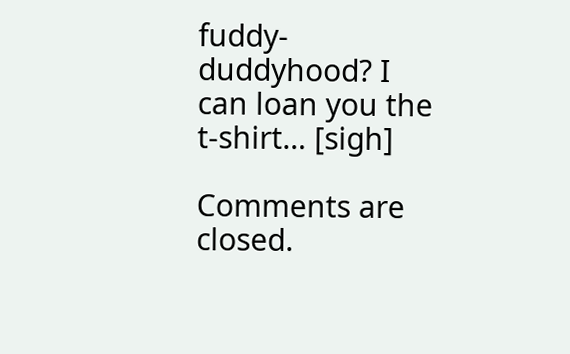fuddy-duddyhood? I can loan you the t-shirt… [sigh]

Comments are closed.